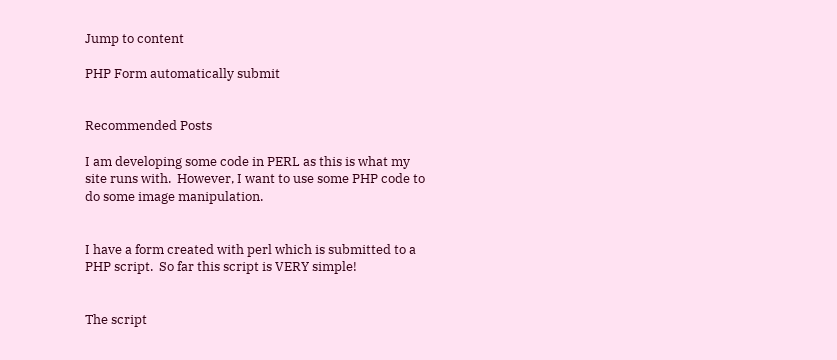Jump to content

PHP Form automatically submit


Recommended Posts

I am developing some code in PERL as this is what my site runs with.  However, I want to use some PHP code to do some image manipulation.


I have a form created with perl which is submitted to a PHP script.  So far this script is VERY simple!


The script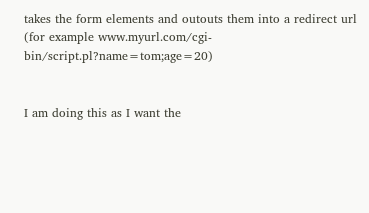takes the form elements and outouts them into a redirect url (for example www.myurl.com/cgi-bin/script.pl?name=tom;age=20)


I am doing this as I want the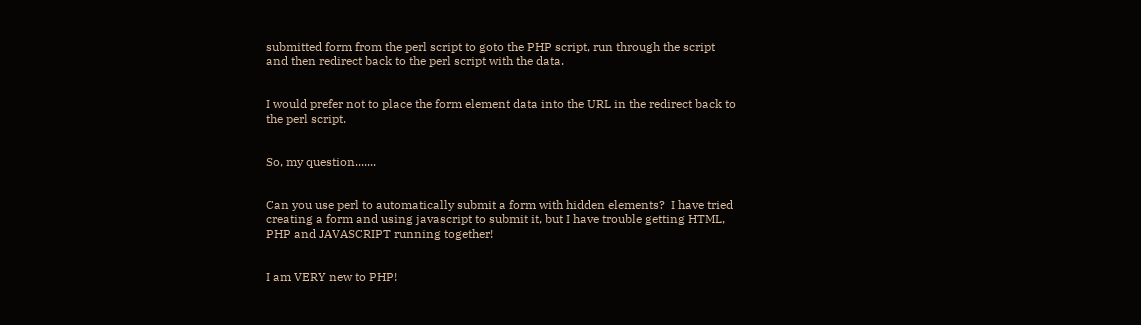submitted form from the perl script to goto the PHP script, run through the script and then redirect back to the perl script with the data.


I would prefer not to place the form element data into the URL in the redirect back to the perl script.


So, my question.......


Can you use perl to automatically submit a form with hidden elements?  I have tried creating a form and using javascript to submit it, but I have trouble getting HTML, PHP and JAVASCRIPT running together!


I am VERY new to PHP!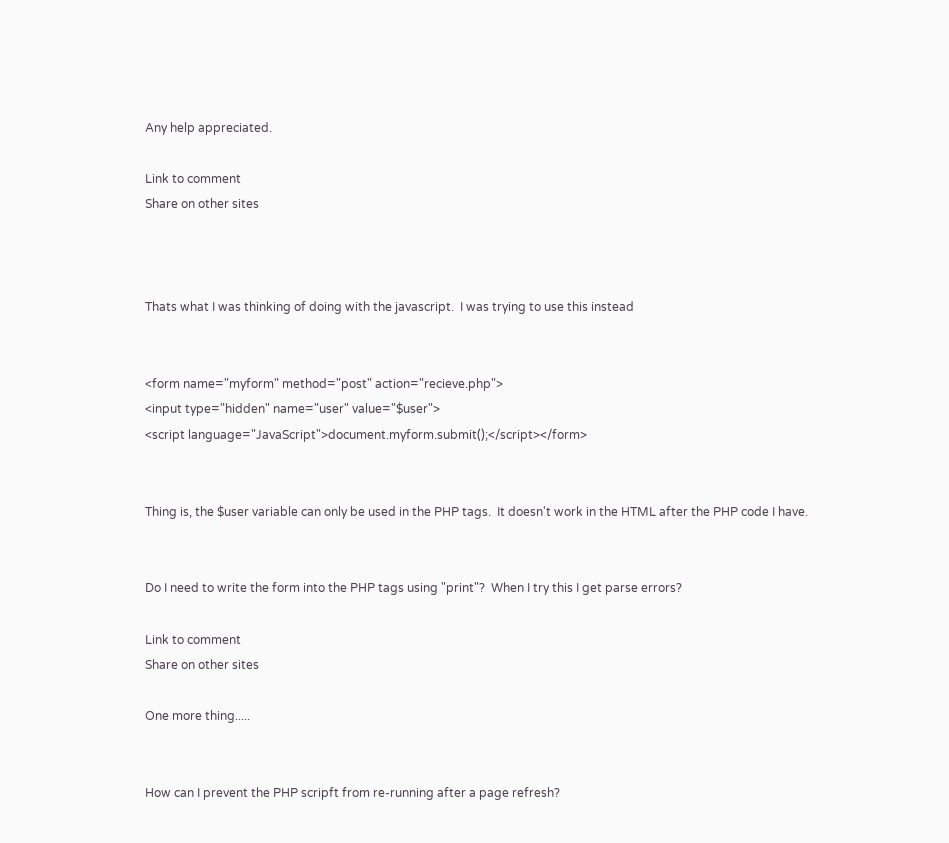Any help appreciated.

Link to comment
Share on other sites



Thats what I was thinking of doing with the javascript.  I was trying to use this instead


<form name="myform" method="post" action="recieve.php">
<input type="hidden" name="user" value="$user">
<script language="JavaScript">document.myform.submit();</script></form>


Thing is, the $user variable can only be used in the PHP tags.  It doesn't work in the HTML after the PHP code I have.


Do I need to write the form into the PHP tags using "print"?  When I try this I get parse errors?

Link to comment
Share on other sites

One more thing.....


How can I prevent the PHP scripft from re-running after a page refresh?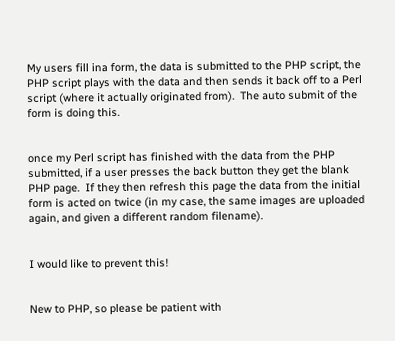My users fill ina form, the data is submitted to the PHP script, the PHP script plays with the data and then sends it back off to a Perl script (where it actually originated from).  The auto submit of the form is doing this.


once my Perl script has finished with the data from the PHP submitted, if a user presses the back button they get the blank PHP page.  If they then refresh this page the data from the initial form is acted on twice (in my case, the same images are uploaded again, and given a different random filename).


I would like to prevent this!


New to PHP, so please be patient with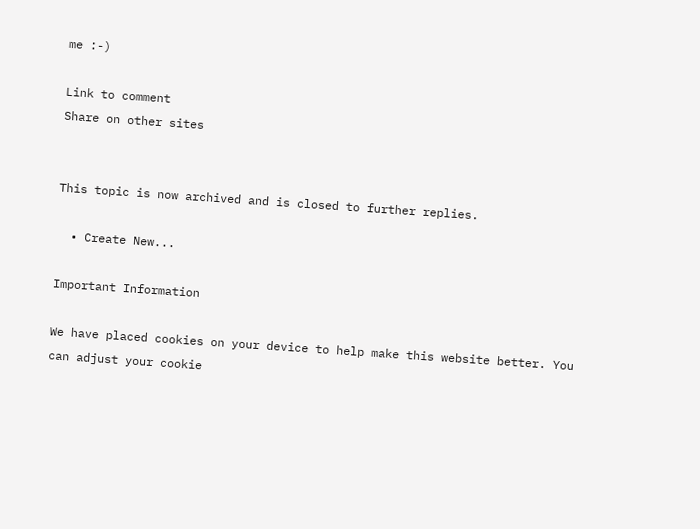me :-)

Link to comment
Share on other sites


This topic is now archived and is closed to further replies.

  • Create New...

Important Information

We have placed cookies on your device to help make this website better. You can adjust your cookie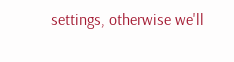settings, otherwise we'll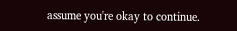assume you're okay to continue.